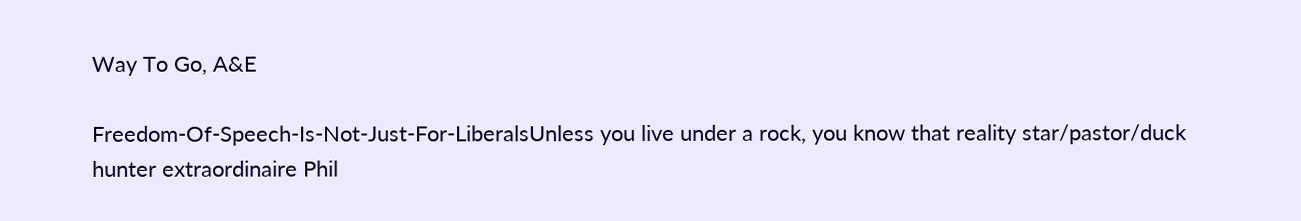Way To Go, A&E

Freedom-Of-Speech-Is-Not-Just-For-LiberalsUnless you live under a rock, you know that reality star/pastor/duck hunter extraordinaire Phil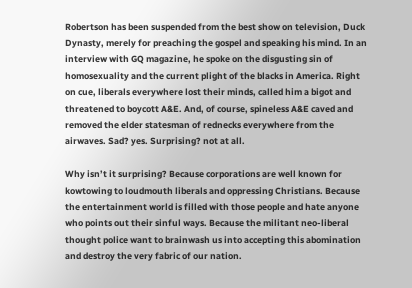Robertson has been suspended from the best show on television, Duck Dynasty, merely for preaching the gospel and speaking his mind. In an interview with GQ magazine, he spoke on the disgusting sin of homosexuality and the current plight of the blacks in America. Right on cue, liberals everywhere lost their minds, called him a bigot and threatened to boycott A&E. And, of course, spineless A&E caved and removed the elder statesman of rednecks everywhere from the airwaves. Sad? yes. Surprising? not at all.

Why isn’t it surprising? Because corporations are well known for kowtowing to loudmouth liberals and oppressing Christians. Because the entertainment world is filled with those people and hate anyone who points out their sinful ways. Because the militant neo-liberal thought police want to brainwash us into accepting this abomination and destroy the very fabric of our nation.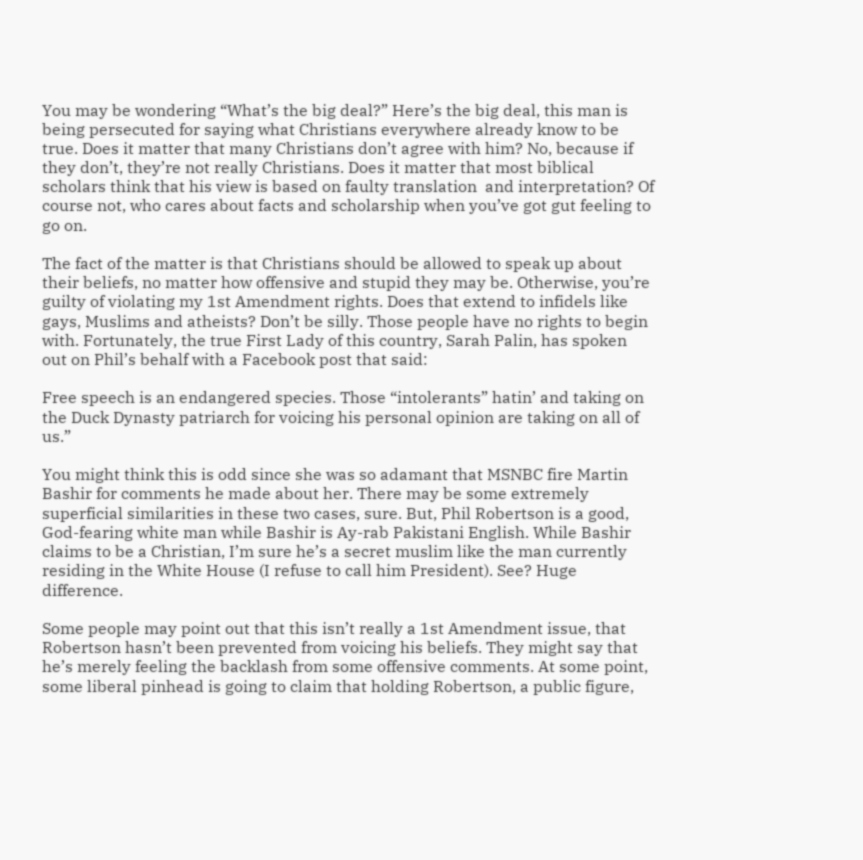You may be wondering “What’s the big deal?” Here’s the big deal, this man is being persecuted for saying what Christians everywhere already know to be true. Does it matter that many Christians don’t agree with him? No, because if they don’t, they’re not really Christians. Does it matter that most biblical scholars think that his view is based on faulty translation  and interpretation? Of course not, who cares about facts and scholarship when you’ve got gut feeling to go on.

The fact of the matter is that Christians should be allowed to speak up about their beliefs, no matter how offensive and stupid they may be. Otherwise, you’re guilty of violating my 1st Amendment rights. Does that extend to infidels like gays, Muslims and atheists? Don’t be silly. Those people have no rights to begin with. Fortunately, the true First Lady of this country, Sarah Palin, has spoken out on Phil’s behalf with a Facebook post that said:

Free speech is an endangered species. Those “intolerants” hatin’ and taking on the Duck Dynasty patriarch for voicing his personal opinion are taking on all of us.”

You might think this is odd since she was so adamant that MSNBC fire Martin Bashir for comments he made about her. There may be some extremely superficial similarities in these two cases, sure. But, Phil Robertson is a good, God-fearing white man while Bashir is Ay-rab Pakistani English. While Bashir claims to be a Christian, I’m sure he’s a secret muslim like the man currently residing in the White House (I refuse to call him President). See? Huge difference.

Some people may point out that this isn’t really a 1st Amendment issue, that Robertson hasn’t been prevented from voicing his beliefs. They might say that he’s merely feeling the backlash from some offensive comments. At some point, some liberal pinhead is going to claim that holding Robertson, a public figure,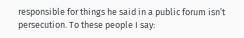responsible for things he said in a public forum isn’t persecution. To these people I say: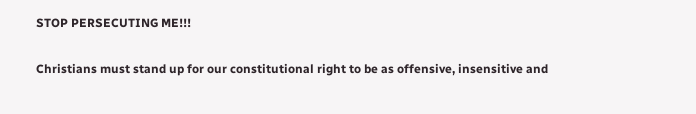STOP PERSECUTING ME!!!

Christians must stand up for our constitutional right to be as offensive, insensitive and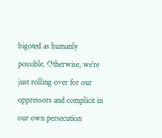bigoted as humanly possible. Otherwise, we’re just rolling over for our oppressors and complicit in our own persecution